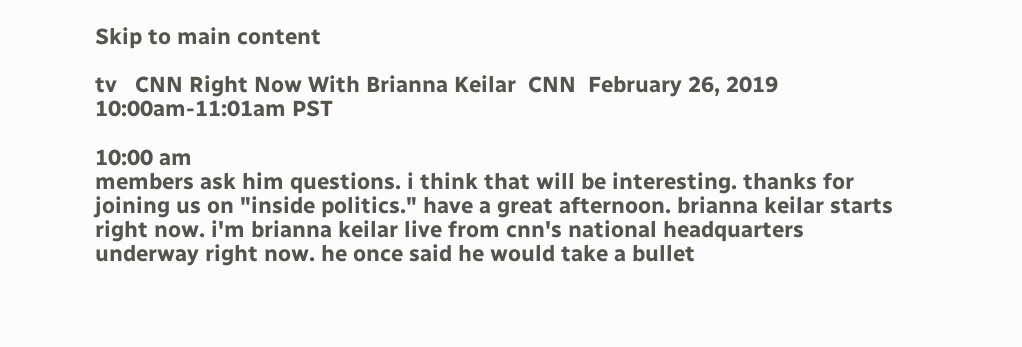Skip to main content

tv   CNN Right Now With Brianna Keilar  CNN  February 26, 2019 10:00am-11:01am PST

10:00 am
members ask him questions. i think that will be interesting. thanks for joining us on "inside politics." have a great afternoon. brianna keilar starts right now. i'm brianna keilar live from cnn's national headquarters underway right now. he once said he would take a bullet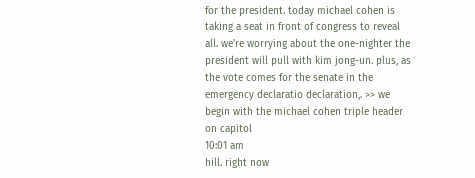for the president. today michael cohen is taking a seat in front of congress to reveal all. we're worrying about the one-nighter the president will pull with kim jong-un. plus, as the vote comes for the senate in the emergency declaratio declaration,. >> we begin with the michael cohen triple header on capitol
10:01 am
hill. right now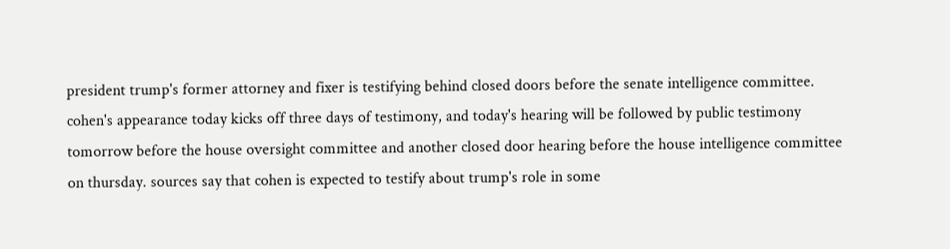president trump's former attorney and fixer is testifying behind closed doors before the senate intelligence committee. cohen's appearance today kicks off three days of testimony, and today's hearing will be followed by public testimony tomorrow before the house oversight committee and another closed door hearing before the house intelligence committee on thursday. sources say that cohen is expected to testify about trump's role in some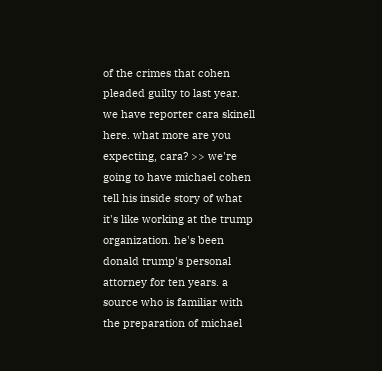of the crimes that cohen pleaded guilty to last year. we have reporter cara skinell here. what more are you expecting, cara? >> we're going to have michael cohen tell his inside story of what it's like working at the trump organization. he's been donald trump's personal attorney for ten years. a source who is familiar with the preparation of michael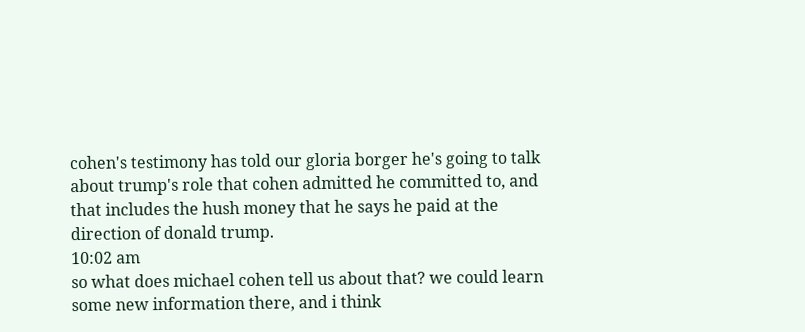cohen's testimony has told our gloria borger he's going to talk about trump's role that cohen admitted he committed to, and that includes the hush money that he says he paid at the direction of donald trump.
10:02 am
so what does michael cohen tell us about that? we could learn some new information there, and i think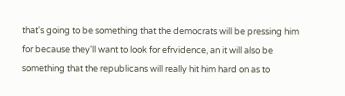that's going to be something that the democrats will be pressing him for because they'll want to look for efrvidence, an it will also be something that the republicans will really hit him hard on as to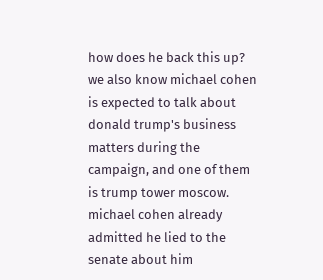how does he back this up? we also know michael cohen is expected to talk about donald trump's business matters during the campaign, and one of them is trump tower moscow. michael cohen already admitted he lied to the senate about him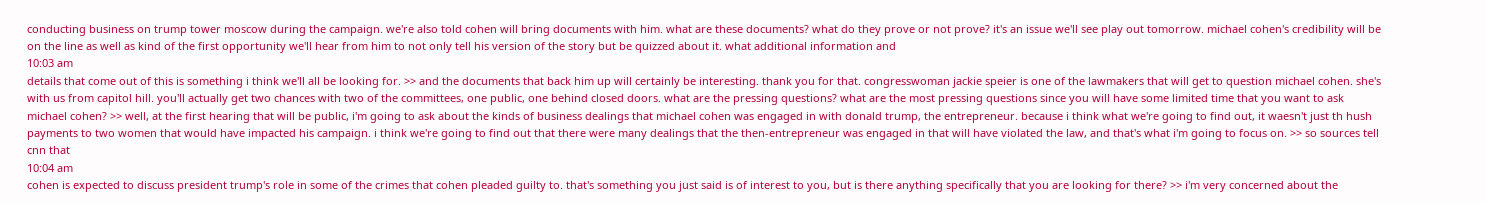conducting business on trump tower moscow during the campaign. we're also told cohen will bring documents with him. what are these documents? what do they prove or not prove? it's an issue we'll see play out tomorrow. michael cohen's credibility will be on the line as well as kind of the first opportunity we'll hear from him to not only tell his version of the story but be quizzed about it. what additional information and
10:03 am
details that come out of this is something i think we'll all be looking for. >> and the documents that back him up will certainly be interesting. thank you for that. congresswoman jackie speier is one of the lawmakers that will get to question michael cohen. she's with us from capitol hill. you'll actually get two chances with two of the committees, one public, one behind closed doors. what are the pressing questions? what are the most pressing questions since you will have some limited time that you want to ask michael cohen? >> well, at the first hearing that will be public, i'm going to ask about the kinds of business dealings that michael cohen was engaged in with donald trump, the entrepreneur. because i think what we're going to find out, it waesn't just th hush payments to two women that would have impacted his campaign. i think we're going to find out that there were many dealings that the then-entrepreneur was engaged in that will have violated the law, and that's what i'm going to focus on. >> so sources tell cnn that
10:04 am
cohen is expected to discuss president trump's role in some of the crimes that cohen pleaded guilty to. that's something you just said is of interest to you, but is there anything specifically that you are looking for there? >> i'm very concerned about the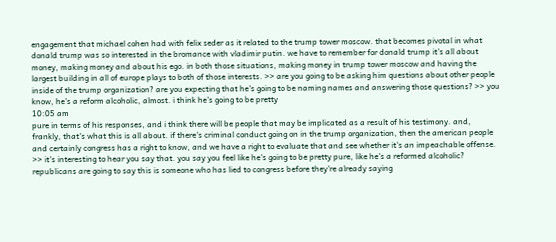engagement that michael cohen had with felix seder as it related to the trump tower moscow. that becomes pivotal in what donald trump was so interested in the bromance with vladimir putin. we have to remember for donald trump it's all about money, making money and about his ego. in both those situations, making money in trump tower moscow and having the largest building in all of europe plays to both of those interests. >> are you going to be asking him questions about other people inside of the trump organization? are you expecting that he's going to be naming names and answering those questions? >> you know, he's a reform alcoholic, almost. i think he's going to be pretty
10:05 am
pure in terms of his responses, and i think there will be people that may be implicated as a result of his testimony. and, frankly, that's what this is all about. if there's criminal conduct going on in the trump organization, then the american people and certainly congress has a right to know, and we have a right to evaluate that and see whether it's an impeachable offense. >> it's interesting to hear you say that. you say you feel like he's going to be pretty pure, like he's a reformed alcoholic? republicans are going to say this is someone who has lied to congress before they're already saying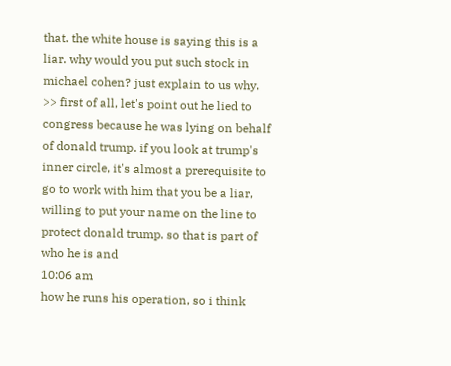that. the white house is saying this is a liar. why would you put such stock in michael cohen? just explain to us why. >> first of all, let's point out he lied to congress because he was lying on behalf of donald trump. if you look at trump's inner circle, it's almost a prerequisite to go to work with him that you be a liar, willing to put your name on the line to protect donald trump. so that is part of who he is and
10:06 am
how he runs his operation, so i think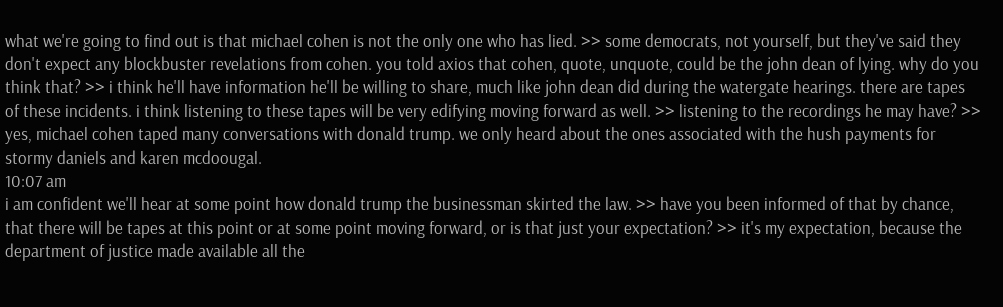what we're going to find out is that michael cohen is not the only one who has lied. >> some democrats, not yourself, but they've said they don't expect any blockbuster revelations from cohen. you told axios that cohen, quote, unquote, could be the john dean of lying. why do you think that? >> i think he'll have information he'll be willing to share, much like john dean did during the watergate hearings. there are tapes of these incidents. i think listening to these tapes will be very edifying moving forward as well. >> listening to the recordings he may have? >> yes, michael cohen taped many conversations with donald trump. we only heard about the ones associated with the hush payments for stormy daniels and karen mcdoougal.
10:07 am
i am confident we'll hear at some point how donald trump the businessman skirted the law. >> have you been informed of that by chance, that there will be tapes at this point or at some point moving forward, or is that just your expectation? >> it's my expectation, because the department of justice made available all the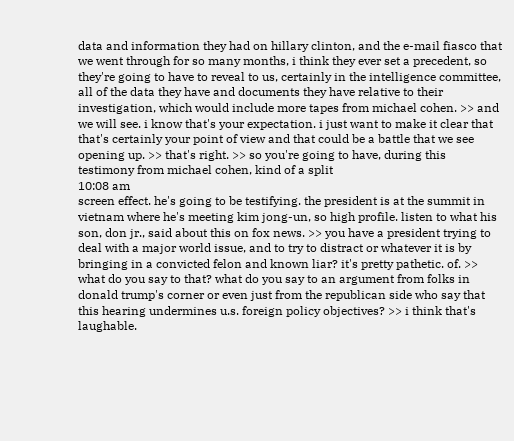data and information they had on hillary clinton, and the e-mail fiasco that we went through for so many months, i think they ever set a precedent, so they're going to have to reveal to us, certainly in the intelligence committee, all of the data they have and documents they have relative to their investigation, which would include more tapes from michael cohen. >> and we will see. i know that's your expectation. i just want to make it clear that that's certainly your point of view and that could be a battle that we see opening up. >> that's right. >> so you're going to have, during this testimony from michael cohen, kind of a split
10:08 am
screen effect. he's going to be testifying. the president is at the summit in vietnam where he's meeting kim jong-un, so high profile. listen to what his son, don jr., said about this on fox news. >> you have a president trying to deal with a major world issue, and to try to distract or whatever it is by bringing in a convicted felon and known liar? it's pretty pathetic. of. >> what do you say to that? what do you say to an argument from folks in donald trump's corner or even just from the republican side who say that this hearing undermines u.s. foreign policy objectives? >> i think that's laughable.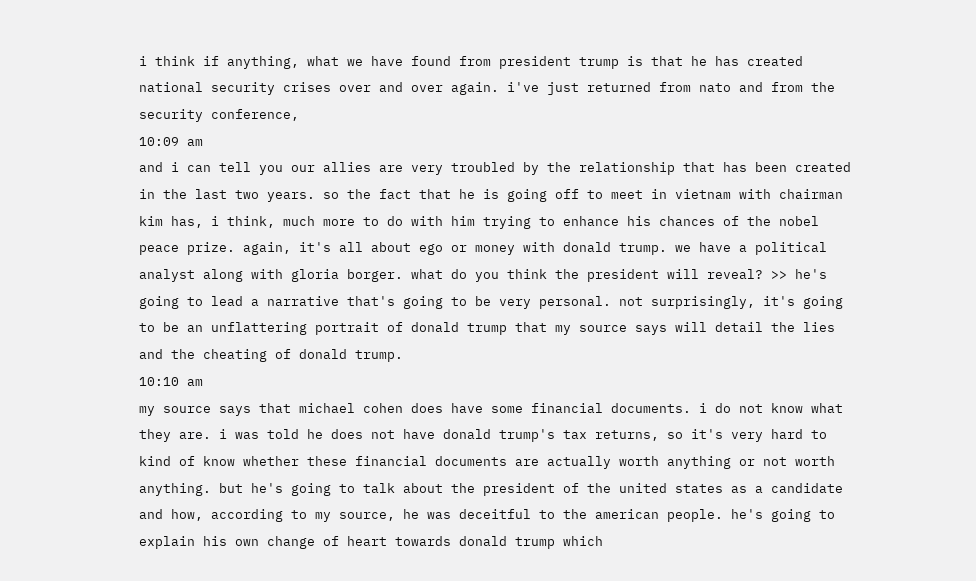i think if anything, what we have found from president trump is that he has created national security crises over and over again. i've just returned from nato and from the security conference,
10:09 am
and i can tell you our allies are very troubled by the relationship that has been created in the last two years. so the fact that he is going off to meet in vietnam with chairman kim has, i think, much more to do with him trying to enhance his chances of the nobel peace prize. again, it's all about ego or money with donald trump. we have a political analyst along with gloria borger. what do you think the president will reveal? >> he's going to lead a narrative that's going to be very personal. not surprisingly, it's going to be an unflattering portrait of donald trump that my source says will detail the lies and the cheating of donald trump.
10:10 am
my source says that michael cohen does have some financial documents. i do not know what they are. i was told he does not have donald trump's tax returns, so it's very hard to kind of know whether these financial documents are actually worth anything or not worth anything. but he's going to talk about the president of the united states as a candidate and how, according to my source, he was deceitful to the american people. he's going to explain his own change of heart towards donald trump which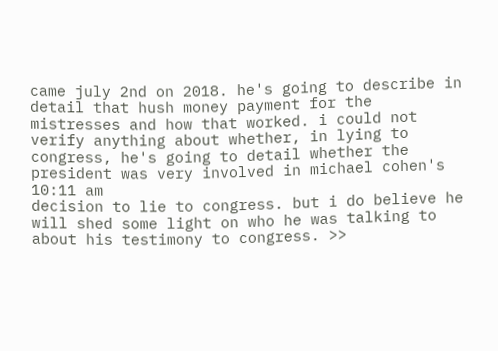came july 2nd on 2018. he's going to describe in detail that hush money payment for the mistresses and how that worked. i could not verify anything about whether, in lying to congress, he's going to detail whether the president was very involved in michael cohen's
10:11 am
decision to lie to congress. but i do believe he will shed some light on who he was talking to about his testimony to congress. >>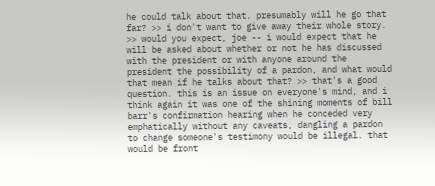he could talk about that. presumably will he go that far? >> i don't want to give away their whole story. >> would you expect, joe -- i would expect that he will be asked about whether or not he has discussed with the president or with anyone around the president the possibility of a pardon, and what would that mean if he talks about that? >> that's a good question. this is an issue on everyone's mind, and i think again it was one of the shining moments of bill barr's confirmation hearing when he conceded very emphatically without any caveats, dangling a pardon to change someone's testimony would be illegal. that would be front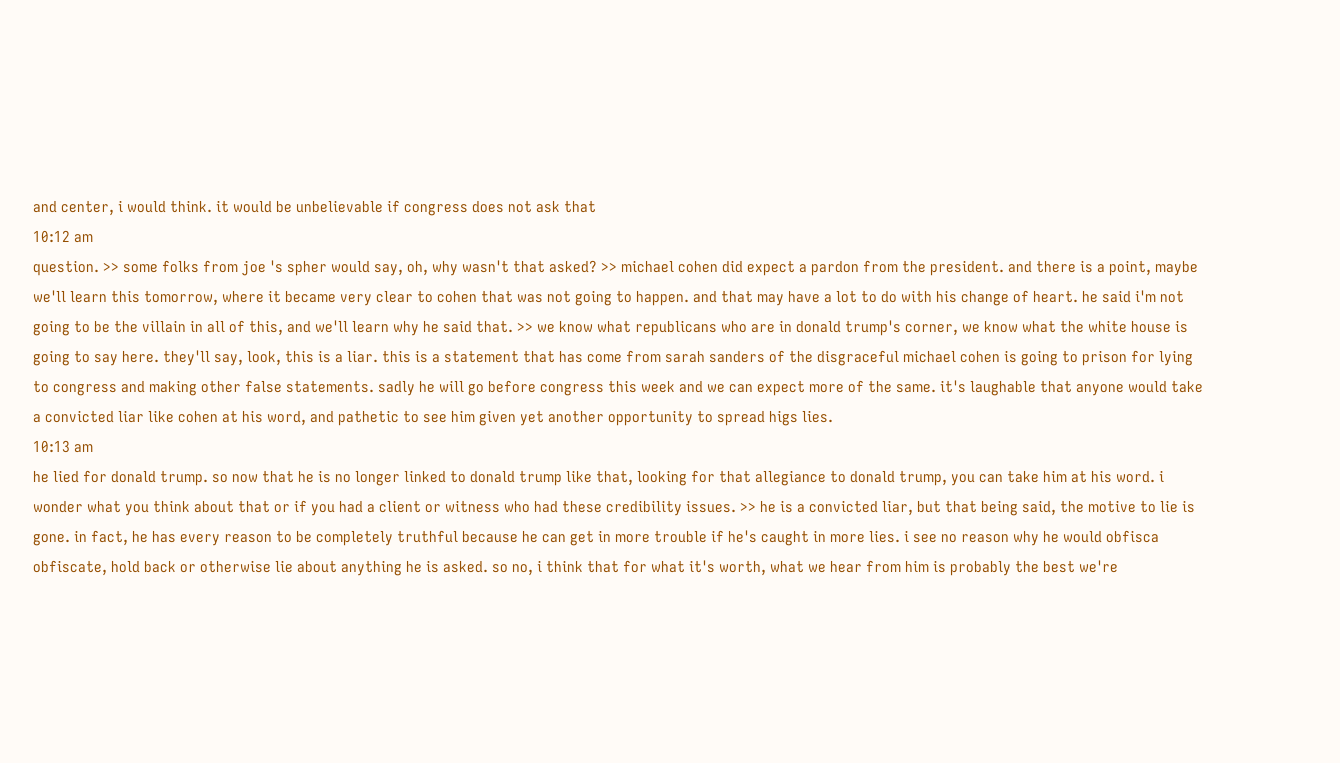and center, i would think. it would be unbelievable if congress does not ask that
10:12 am
question. >> some folks from joe 's spher would say, oh, why wasn't that asked? >> michael cohen did expect a pardon from the president. and there is a point, maybe we'll learn this tomorrow, where it became very clear to cohen that was not going to happen. and that may have a lot to do with his change of heart. he said i'm not going to be the villain in all of this, and we'll learn why he said that. >> we know what republicans who are in donald trump's corner, we know what the white house is going to say here. they'll say, look, this is a liar. this is a statement that has come from sarah sanders of the disgraceful michael cohen is going to prison for lying to congress and making other false statements. sadly he will go before congress this week and we can expect more of the same. it's laughable that anyone would take a convicted liar like cohen at his word, and pathetic to see him given yet another opportunity to spread higs lies.
10:13 am
he lied for donald trump. so now that he is no longer linked to donald trump like that, looking for that allegiance to donald trump, you can take him at his word. i wonder what you think about that or if you had a client or witness who had these credibility issues. >> he is a convicted liar, but that being said, the motive to lie is gone. in fact, he has every reason to be completely truthful because he can get in more trouble if he's caught in more lies. i see no reason why he would obfisca obfiscate, hold back or otherwise lie about anything he is asked. so no, i think that for what it's worth, what we hear from him is probably the best we're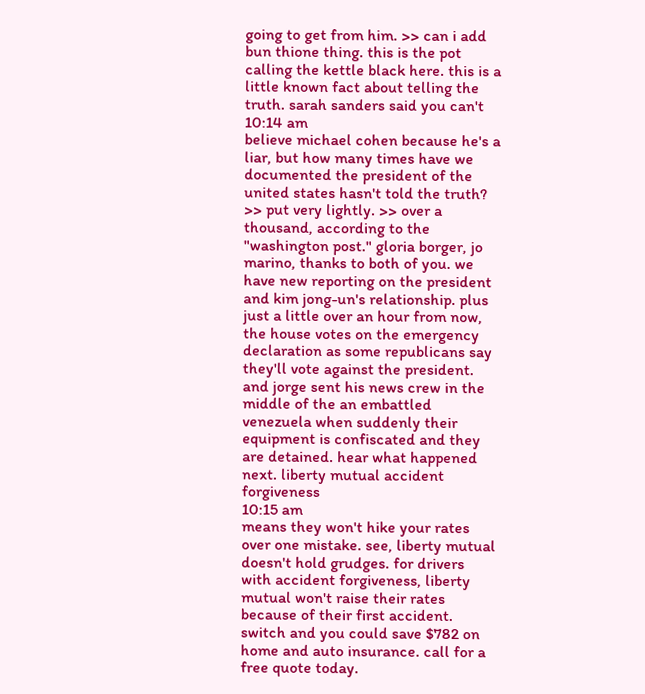going to get from him. >> can i add bun thione thing. this is the pot calling the kettle black here. this is a little known fact about telling the truth. sarah sanders said you can't
10:14 am
believe michael cohen because he's a liar, but how many times have we documented the president of the united states hasn't told the truth? >> put very lightly. >> over a thousand, according to the "washington post." gloria borger, jo marino, thanks to both of you. we have new reporting on the president and kim jong-un's relationship. plus just a little over an hour from now, the house votes on the emergency declaration as some republicans say they'll vote against the president. and jorge sent his news crew in the middle of the an embattled venezuela when suddenly their equipment is confiscated and they are detained. hear what happened next. liberty mutual accident forgiveness
10:15 am
means they won't hike your rates over one mistake. see, liberty mutual doesn't hold grudges. for drivers with accident forgiveness, liberty mutual won't raise their rates because of their first accident. switch and you could save $782 on home and auto insurance. call for a free quote today.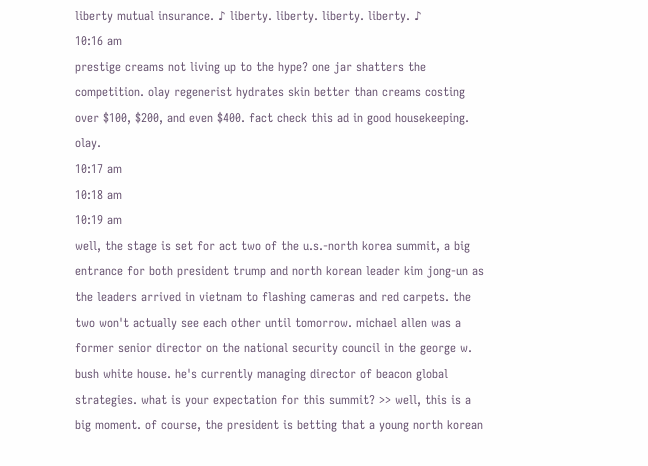liberty mutual insurance. ♪ liberty. liberty. liberty. liberty. ♪
10:16 am
prestige creams not living up to the hype? one jar shatters the competition. olay regenerist hydrates skin better than creams costing over $100, $200, and even $400. fact check this ad in good housekeeping. olay.
10:17 am
10:18 am
10:19 am
well, the stage is set for act two of the u.s.-north korea summit, a big entrance for both president trump and north korean leader kim jong-un as the leaders arrived in vietnam to flashing cameras and red carpets. the two won't actually see each other until tomorrow. michael allen was a former senior director on the national security council in the george w. bush white house. he's currently managing director of beacon global strategies. what is your expectation for this summit? >> well, this is a big moment. of course, the president is betting that a young north korean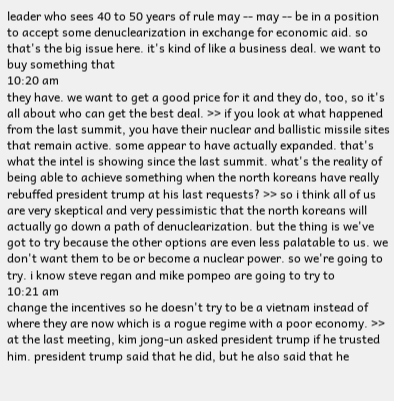leader who sees 40 to 50 years of rule may -- may -- be in a position to accept some denuclearization in exchange for economic aid. so that's the big issue here. it's kind of like a business deal. we want to buy something that
10:20 am
they have. we want to get a good price for it and they do, too, so it's all about who can get the best deal. >> if you look at what happened from the last summit, you have their nuclear and ballistic missile sites that remain active. some appear to have actually expanded. that's what the intel is showing since the last summit. what's the reality of being able to achieve something when the north koreans have really rebuffed president trump at his last requests? >> so i think all of us are very skeptical and very pessimistic that the north koreans will actually go down a path of denuclearization. but the thing is we've got to try because the other options are even less palatable to us. we don't want them to be or become a nuclear power. so we're going to try. i know steve regan and mike pompeo are going to try to
10:21 am
change the incentives so he doesn't try to be a vietnam instead of where they are now which is a rogue regime with a poor economy. >> at the last meeting, kim jong-un asked president trump if he trusted him. president trump said that he did, but he also said that he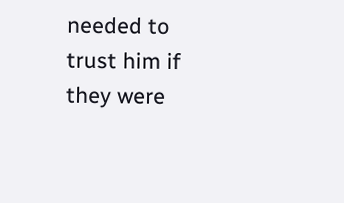needed to trust him if they were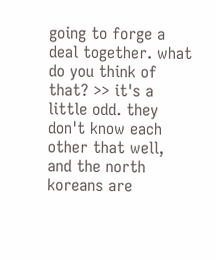going to forge a deal together. what do you think of that? >> it's a little odd. they don't know each other that well, and the north koreans are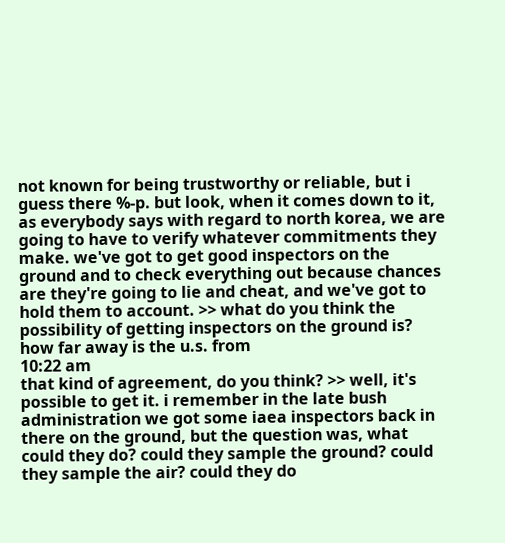not known for being trustworthy or reliable, but i guess there %-p. but look, when it comes down to it, as everybody says with regard to north korea, we are going to have to verify whatever commitments they make. we've got to get good inspectors on the ground and to check everything out because chances are they're going to lie and cheat, and we've got to hold them to account. >> what do you think the possibility of getting inspectors on the ground is? how far away is the u.s. from
10:22 am
that kind of agreement, do you think? >> well, it's possible to get it. i remember in the late bush administration we got some iaea inspectors back in there on the ground, but the question was, what could they do? could they sample the ground? could they sample the air? could they do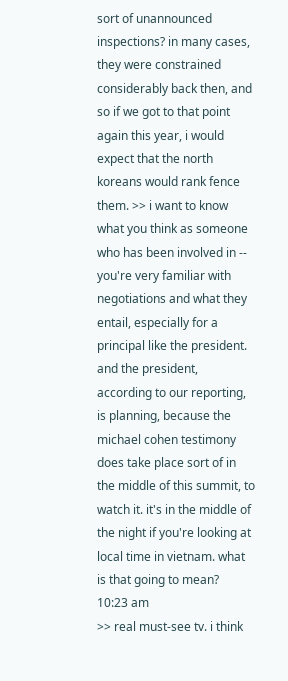sort of unannounced inspections? in many cases, they were constrained considerably back then, and so if we got to that point again this year, i would expect that the north koreans would rank fence them. >> i want to know what you think as someone who has been involved in -- you're very familiar with negotiations and what they entail, especially for a principal like the president. and the president, according to our reporting, is planning, because the michael cohen testimony does take place sort of in the middle of this summit, to watch it. it's in the middle of the night if you're looking at local time in vietnam. what is that going to mean?
10:23 am
>> real must-see tv. i think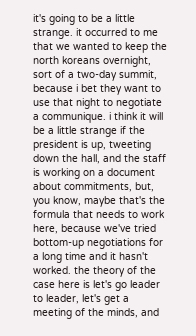it's going to be a little strange. it occurred to me that we wanted to keep the north koreans overnight, sort of a two-day summit, because i bet they want to use that night to negotiate a communique. i think it will be a little strange if the president is up, tweeting down the hall, and the staff is working on a document about commitments, but, you know, maybe that's the formula that needs to work here, because we've tried bottom-up negotiations for a long time and it hasn't worked. the theory of the case here is let's go leader to leader, let's get a meeting of the minds, and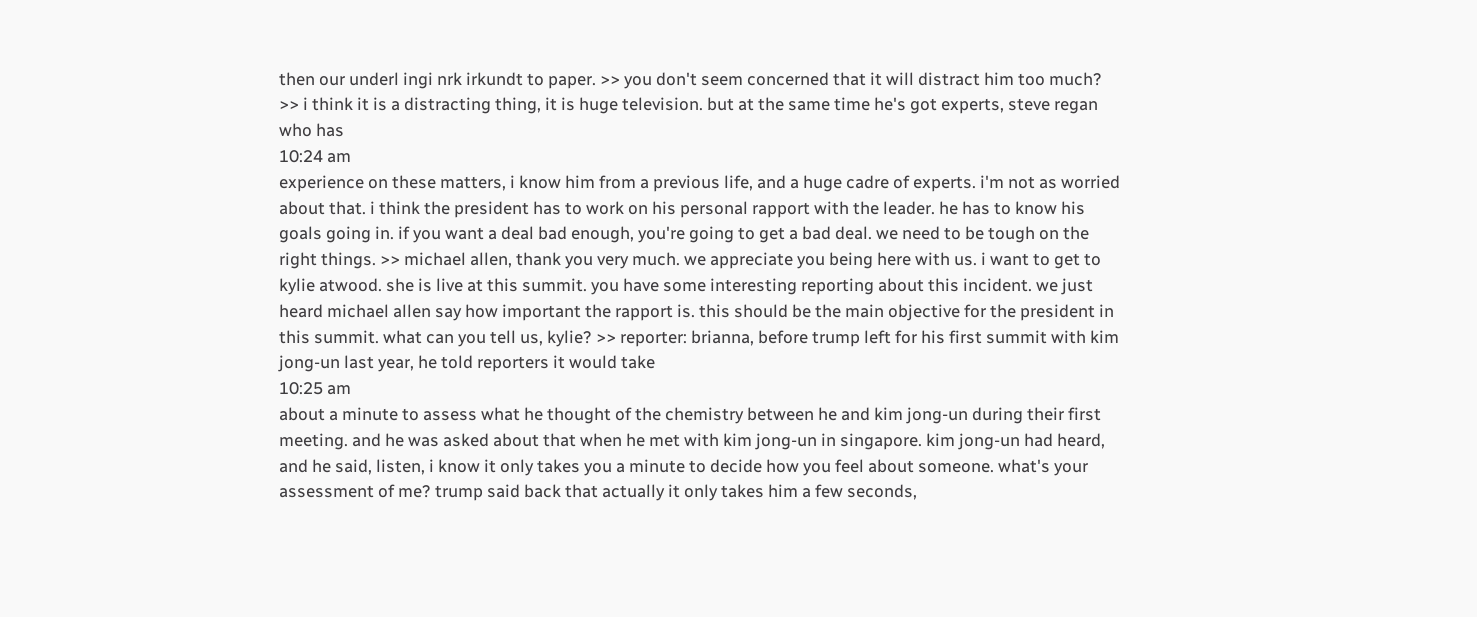then our underl ingi nrk irkundt to paper. >> you don't seem concerned that it will distract him too much? >> i think it is a distracting thing, it is huge television. but at the same time he's got experts, steve regan who has
10:24 am
experience on these matters, i know him from a previous life, and a huge cadre of experts. i'm not as worried about that. i think the president has to work on his personal rapport with the leader. he has to know his goals going in. if you want a deal bad enough, you're going to get a bad deal. we need to be tough on the right things. >> michael allen, thank you very much. we appreciate you being here with us. i want to get to kylie atwood. she is live at this summit. you have some interesting reporting about this incident. we just heard michael allen say how important the rapport is. this should be the main objective for the president in this summit. what can you tell us, kylie? >> reporter: brianna, before trump left for his first summit with kim jong-un last year, he told reporters it would take
10:25 am
about a minute to assess what he thought of the chemistry between he and kim jong-un during their first meeting. and he was asked about that when he met with kim jong-un in singapore. kim jong-un had heard, and he said, listen, i know it only takes you a minute to decide how you feel about someone. what's your assessment of me? trump said back that actually it only takes him a few seconds,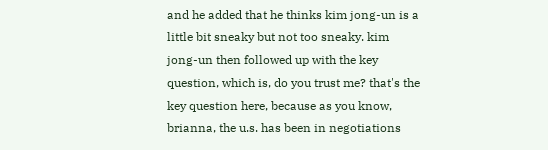and he added that he thinks kim jong-un is a little bit sneaky but not too sneaky. kim jong-un then followed up with the key question, which is, do you trust me? that's the key question here, because as you know, brianna, the u.s. has been in negotiations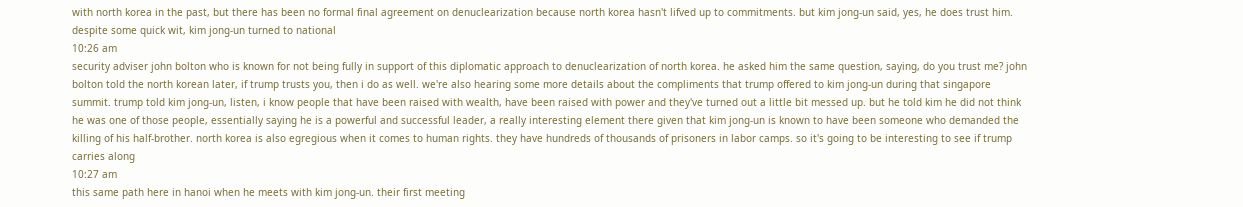with north korea in the past, but there has been no formal final agreement on denuclearization because north korea hasn't lifved up to commitments. but kim jong-un said, yes, he does trust him. despite some quick wit, kim jong-un turned to national
10:26 am
security adviser john bolton who is known for not being fully in support of this diplomatic approach to denuclearization of north korea. he asked him the same question, saying, do you trust me? john bolton told the north korean later, if trump trusts you, then i do as well. we're also hearing some more details about the compliments that trump offered to kim jong-un during that singapore summit. trump told kim jong-un, listen, i know people that have been raised with wealth, have been raised with power and they've turned out a little bit messed up. but he told kim he did not think he was one of those people, essentially saying he is a powerful and successful leader, a really interesting element there given that kim jong-un is known to have been someone who demanded the killing of his half-brother. north korea is also egregious when it comes to human rights. they have hundreds of thousands of prisoners in labor camps. so it's going to be interesting to see if trump carries along
10:27 am
this same path here in hanoi when he meets with kim jong-un. their first meeting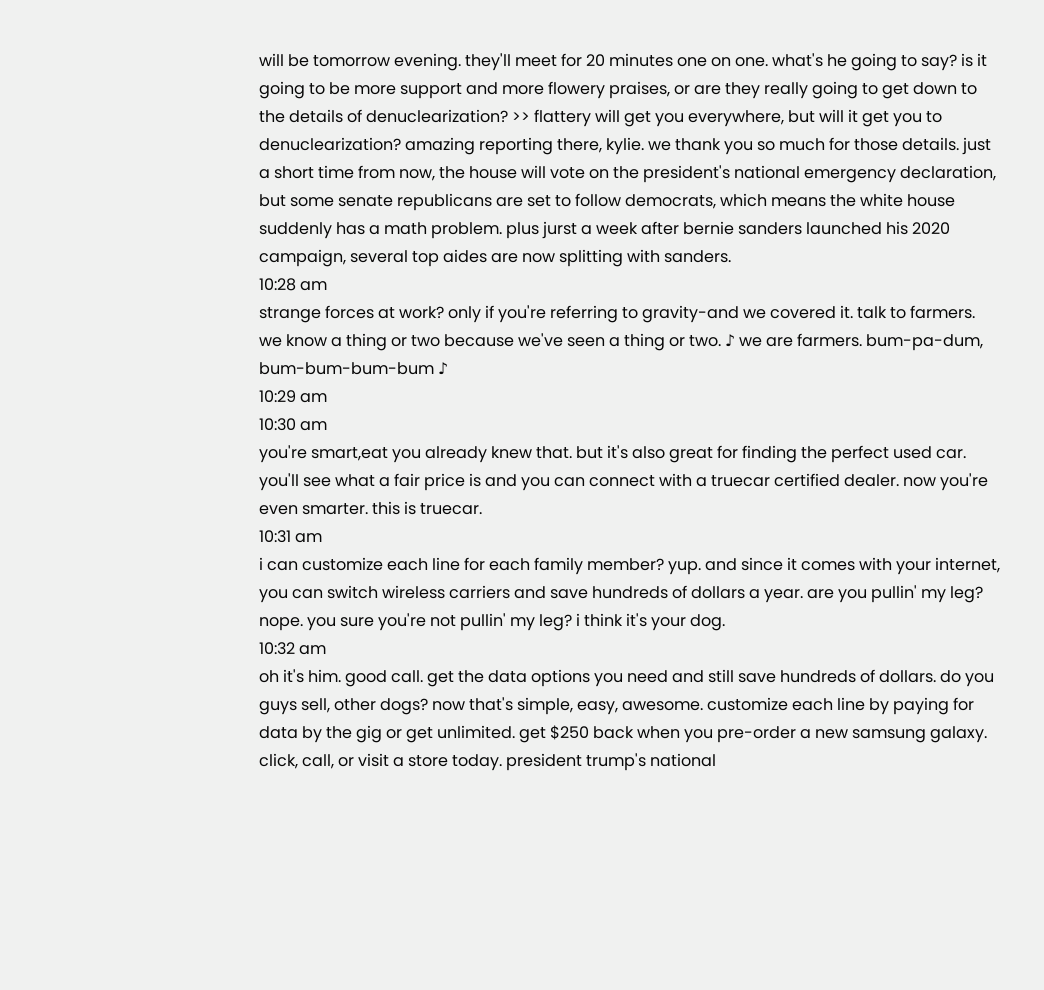will be tomorrow evening. they'll meet for 20 minutes one on one. what's he going to say? is it going to be more support and more flowery praises, or are they really going to get down to the details of denuclearization? >> flattery will get you everywhere, but will it get you to denuclearization? amazing reporting there, kylie. we thank you so much for those details. just a short time from now, the house will vote on the president's national emergency declaration, but some senate republicans are set to follow democrats, which means the white house suddenly has a math problem. plus jurst a week after bernie sanders launched his 2020 campaign, several top aides are now splitting with sanders.
10:28 am
strange forces at work? only if you're referring to gravity-and we covered it. talk to farmers. we know a thing or two because we've seen a thing or two. ♪ we are farmers. bum-pa-dum, bum-bum-bum-bum ♪
10:29 am
10:30 am
you're smart,eat you already knew that. but it's also great for finding the perfect used car. you'll see what a fair price is and you can connect with a truecar certified dealer. now you're even smarter. this is truecar.
10:31 am
i can customize each line for each family member? yup. and since it comes with your internet, you can switch wireless carriers and save hundreds of dollars a year. are you pullin' my leg? nope. you sure you're not pullin' my leg? i think it's your dog.
10:32 am
oh it's him. good call. get the data options you need and still save hundreds of dollars. do you guys sell, other dogs? now that's simple, easy, awesome. customize each line by paying for data by the gig or get unlimited. get $250 back when you pre-order a new samsung galaxy. click, call, or visit a store today. president trump's national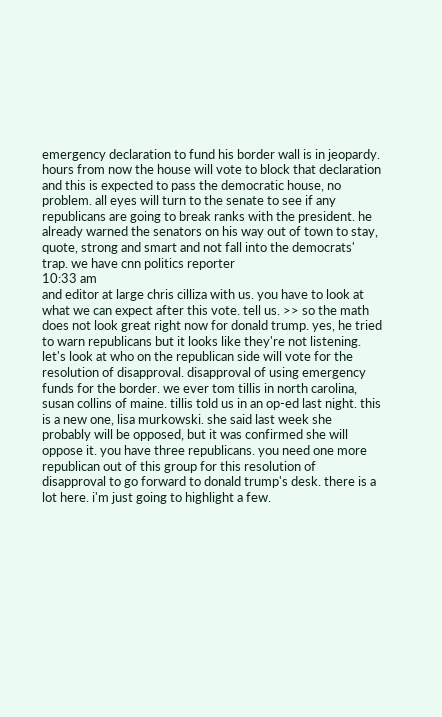emergency declaration to fund his border wall is in jeopardy. hours from now the house will vote to block that declaration and this is expected to pass the democratic house, no problem. all eyes will turn to the senate to see if any republicans are going to break ranks with the president. he already warned the senators on his way out of town to stay, quote, strong and smart and not fall into the democrats' trap. we have cnn politics reporter
10:33 am
and editor at large chris cilliza with us. you have to look at what we can expect after this vote. tell us. >> so the math does not look great right now for donald trump. yes, he tried to warn republicans but it looks like they're not listening. let's look at who on the republican side will vote for the resolution of disapproval. disapproval of using emergency funds for the border. we ever tom tillis in north carolina, susan collins of maine. tillis told us in an op-ed last night. this is a new one, lisa murkowski. she said last week she probably will be opposed, but it was confirmed she will oppose it. you have three republicans. you need one more republican out of this group for this resolution of disapproval to go forward to donald trump's desk. there is a lot here. i'm just going to highlight a few.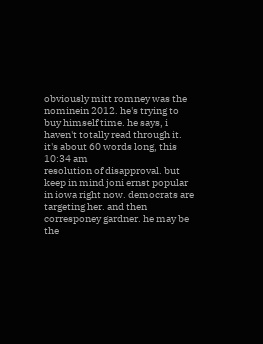obviously mitt romney was the nominein 2012. he's trying to buy himself time. he says, i haven't totally read through it. it's about 60 words long, this
10:34 am
resolution of disapproval. but keep in mind joni ernst popular in iowa right now. democrats are targeting her. and then corresponey gardner. he may be the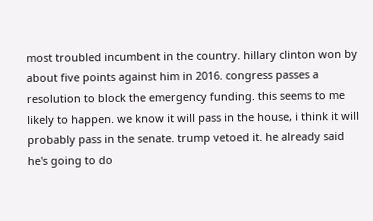most troubled incumbent in the country. hillary clinton won by about five points against him in 2016. congress passes a resolution to block the emergency funding. this seems to me likely to happen. we know it will pass in the house, i think it will probably pass in the senate. trump vetoed it. he already said he's going to do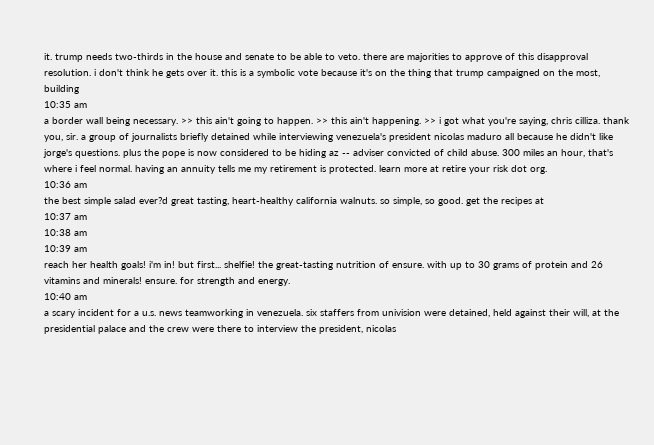it. trump needs two-thirds in the house and senate to be able to veto. there are majorities to approve of this disapproval resolution. i don't think he gets over it. this is a symbolic vote because it's on the thing that trump campaigned on the most, building
10:35 am
a border wall being necessary. >> this ain't going to happen. >> this ain't happening. >> i got what you're saying, chris cilliza. thank you, sir. a group of journalists briefly detained while interviewing venezuela's president nicolas maduro all because he didn't like jorge's questions. plus the pope is now considered to be hiding az -- adviser convicted of child abuse. 300 miles an hour, that's where i feel normal. having an annuity tells me my retirement is protected. learn more at retire your risk dot org.
10:36 am
the best simple salad ever?d great tasting, heart-healthy california walnuts. so simple, so good. get the recipes at
10:37 am
10:38 am
10:39 am
reach her health goals! i'm in! but first... shelfie! the great-tasting nutrition of ensure. with up to 30 grams of protein and 26 vitamins and minerals! ensure. for strength and energy.
10:40 am
a scary incident for a u.s. news teamworking in venezuela. six staffers from univision were detained, held against their will, at the presidential palace and the crew were there to interview the president, nicolas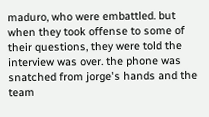maduro, who were embattled. but when they took offense to some of their questions, they were told the interview was over. the phone was snatched from jorge's hands and the team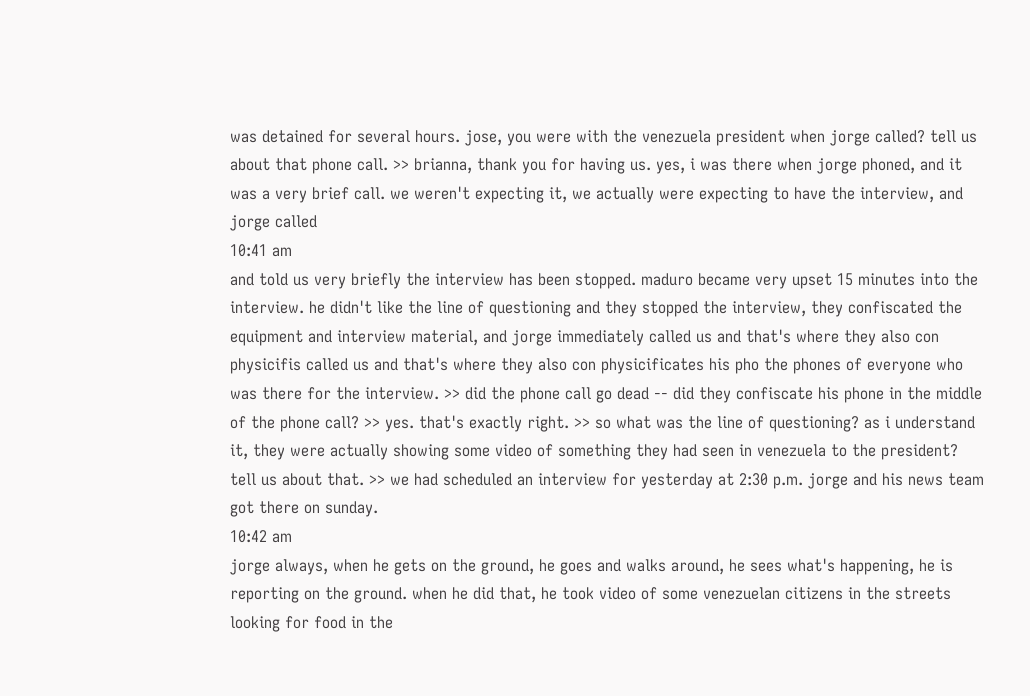was detained for several hours. jose, you were with the venezuela president when jorge called? tell us about that phone call. >> brianna, thank you for having us. yes, i was there when jorge phoned, and it was a very brief call. we weren't expecting it, we actually were expecting to have the interview, and jorge called
10:41 am
and told us very briefly the interview has been stopped. maduro became very upset 15 minutes into the interview. he didn't like the line of questioning and they stopped the interview, they confiscated the equipment and interview material, and jorge immediately called us and that's where they also con physicifis called us and that's where they also con physicificates his pho the phones of everyone who was there for the interview. >> did the phone call go dead -- did they confiscate his phone in the middle of the phone call? >> yes. that's exactly right. >> so what was the line of questioning? as i understand it, they were actually showing some video of something they had seen in venezuela to the president? tell us about that. >> we had scheduled an interview for yesterday at 2:30 p.m. jorge and his news team got there on sunday.
10:42 am
jorge always, when he gets on the ground, he goes and walks around, he sees what's happening, he is reporting on the ground. when he did that, he took video of some venezuelan citizens in the streets looking for food in the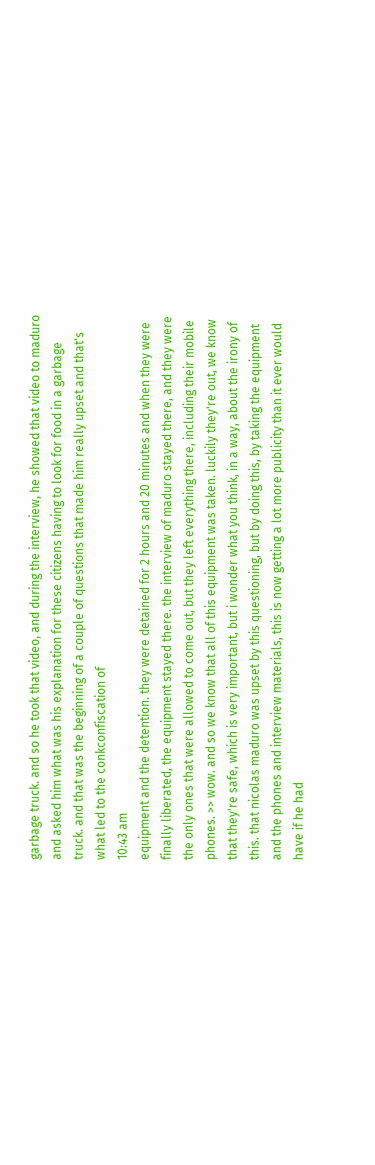garbage truck. and so he took that video, and during the interview, he showed that video to maduro and asked him what was his explanation for these citizens having to look for food in a garbage truck. and that was the beginning of a couple of questions that made him really upset and that's what led to the conkconfiscation of
10:43 am
equipment and the detention. they were detained for 2 hours and 20 minutes and when they were finally liberated, the equipment stayed there. the interview of maduro stayed there, and they were the only ones that were allowed to come out, but they left everything there, including their mobile phones. >> wow. and so we know that all of this equipment was taken. luckily they're out, we know that they're safe, which is very important, but i wonder what you think, in a way, about the irony of this. that nicolas maduro was upset by this questioning, but by doing this, by taking the equipment and the phones and interview materials, this is now getting a lot more publicity than it ever would have if he had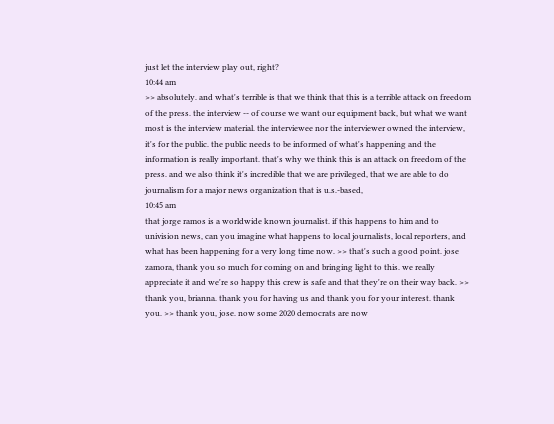just let the interview play out, right?
10:44 am
>> absolutely. and what's terrible is that we think that this is a terrible attack on freedom of the press. the interview -- of course we want our equipment back, but what we want most is the interview material. the interviewee nor the interviewer owned the interview, it's for the public. the public needs to be informed of what's happening and the information is really important. that's why we think this is an attack on freedom of the press. and we also think it's incredible that we are privileged, that we are able to do journalism for a major news organization that is u.s.-based,
10:45 am
that jorge ramos is a worldwide known journalist. if this happens to him and to univision news, can you imagine what happens to local journalists, local reporters, and what has been happening for a very long time now. >> that's such a good point. jose zamora, thank you so much for coming on and bringing light to this. we really appreciate it and we're so happy this crew is safe and that they're on their way back. >> thank you, brianna. thank you for having us and thank you for your interest. thank you. >> thank you, jose. now some 2020 democrats are now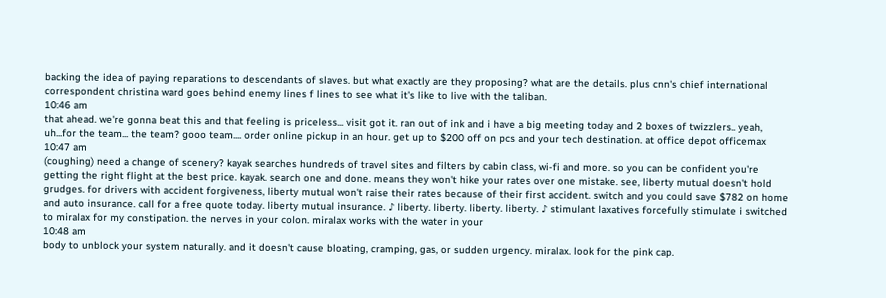backing the idea of paying reparations to descendants of slaves. but what exactly are they proposing? what are the details. plus cnn's chief international correspondent christina ward goes behind enemy lines f lines to see what it's like to live with the taliban.
10:46 am
that ahead. we're gonna beat this and that feeling is priceless... visit got it. ran out of ink and i have a big meeting today and 2 boxes of twizzlers.. yeah, uh...for the team... the team? gooo team.... order online pickup in an hour. get up to $200 off on pcs and your tech destination. at office depot officemax
10:47 am
(coughing) need a change of scenery? kayak searches hundreds of travel sites and filters by cabin class, wi-fi and more. so you can be confident you're getting the right flight at the best price. kayak. search one and done. means they won't hike your rates over one mistake. see, liberty mutual doesn't hold grudges. for drivers with accident forgiveness, liberty mutual won't raise their rates because of their first accident. switch and you could save $782 on home and auto insurance. call for a free quote today. liberty mutual insurance. ♪ liberty. liberty. liberty. liberty. ♪ stimulant laxatives forcefully stimulate i switched to miralax for my constipation. the nerves in your colon. miralax works with the water in your
10:48 am
body to unblock your system naturally. and it doesn't cause bloating, cramping, gas, or sudden urgency. miralax. look for the pink cap.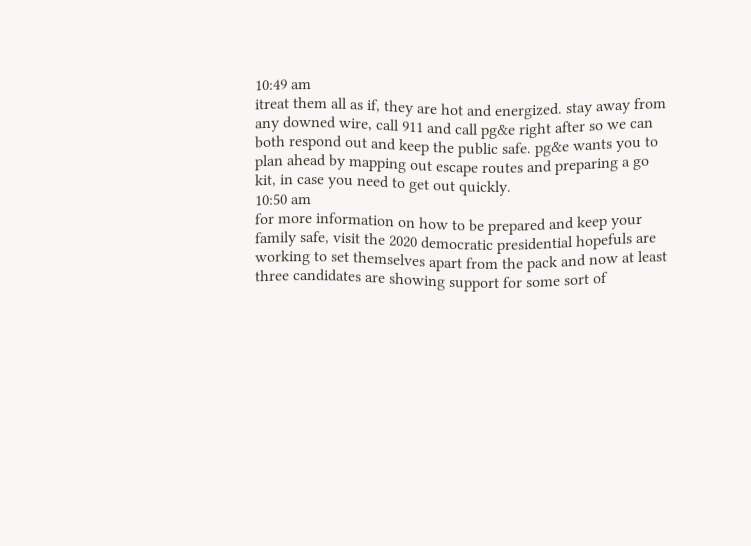10:49 am
itreat them all as if, they are hot and energized. stay away from any downed wire, call 911 and call pg&e right after so we can both respond out and keep the public safe. pg&e wants you to plan ahead by mapping out escape routes and preparing a go kit, in case you need to get out quickly.
10:50 am
for more information on how to be prepared and keep your family safe, visit the 2020 democratic presidential hopefuls are working to set themselves apart from the pack and now at least three candidates are showing support for some sort of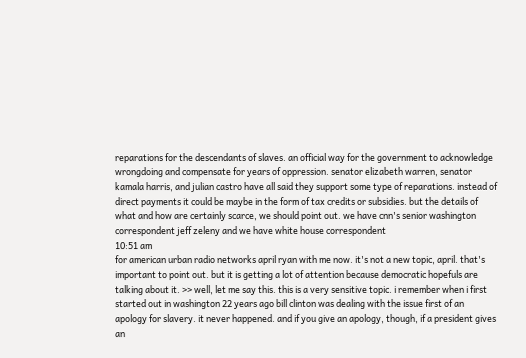reparations for the descendants of slaves. an official way for the government to acknowledge wrongdoing and compensate for years of oppression. senator elizabeth warren, senator kamala harris, and julian castro have all said they support some type of reparations. instead of direct payments it could be maybe in the form of tax credits or subsidies. but the details of what and how are certainly scarce, we should point out. we have cnn's senior washington correspondent jeff zeleny and we have white house correspondent
10:51 am
for american urban radio networks april ryan with me now. it's not a new topic, april. that's important to point out. but it is getting a lot of attention because democratic hopefuls are talking about it. >> well, let me say this. this is a very sensitive topic. i remember when i first started out in washington 22 years ago bill clinton was dealing with the issue first of an apology for slavery. it never happened. and if you give an apology, though, if a president gives an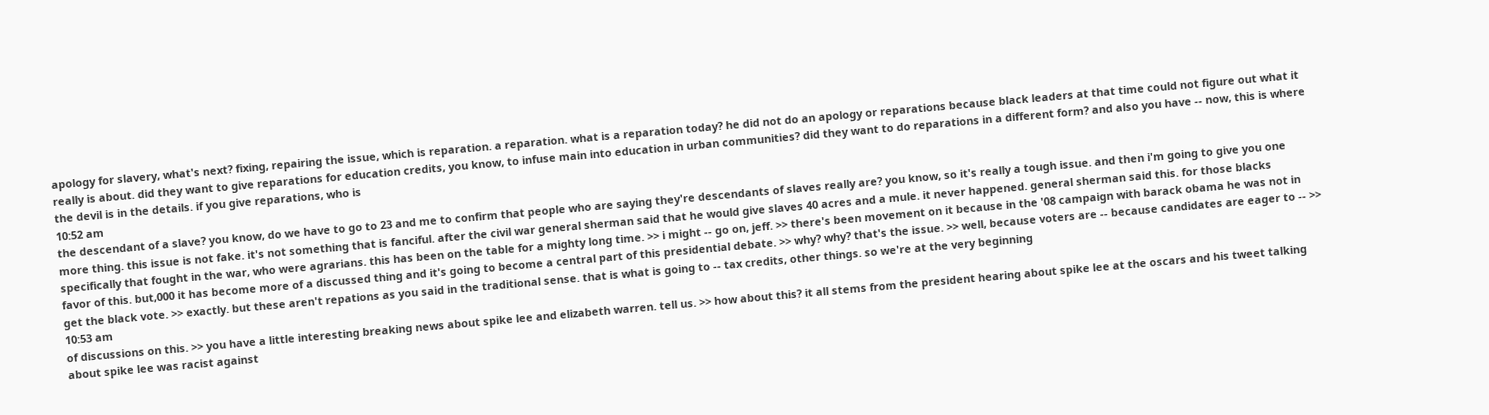apology for slavery, what's next? fixing, repairing the issue, which is reparation. a reparation. what is a reparation today? he did not do an apology or reparations because black leaders at that time could not figure out what it really is about. did they want to give reparations for education credits, you know, to infuse main into education in urban communities? did they want to do reparations in a different form? and also you have -- now, this is where the devil is in the details. if you give reparations, who is
10:52 am
the descendant of a slave? you know, do we have to go to 23 and me to confirm that people who are saying they're descendants of slaves really are? you know, so it's really a tough issue. and then i'm going to give you one more thing. this issue is not fake. it's not something that is fanciful. after the civil war general sherman said that he would give slaves 40 acres and a mule. it never happened. general sherman said this. for those blacks specifically that fought in the war, who were agrarians. this has been on the table for a mighty long time. >> i might -- go on, jeff. >> there's been movement on it because in the '08 campaign with barack obama he was not in favor of this. but,000 it has become more of a discussed thing and it's going to become a central part of this presidential debate. >> why? why? that's the issue. >> well, because voters are -- because candidates are eager to -- >> get the black vote. >> exactly. but these aren't repations as you said in the traditional sense. that is what is going to -- tax credits, other things. so we're at the very beginning
10:53 am
of discussions on this. >> you have a little interesting breaking news about spike lee and elizabeth warren. tell us. >> how about this? it all stems from the president hearing about spike lee at the oscars and his tweet talking about spike lee was racist against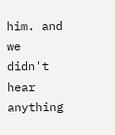him. and we didn't hear anything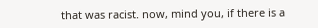that was racist. now, mind you, if there is a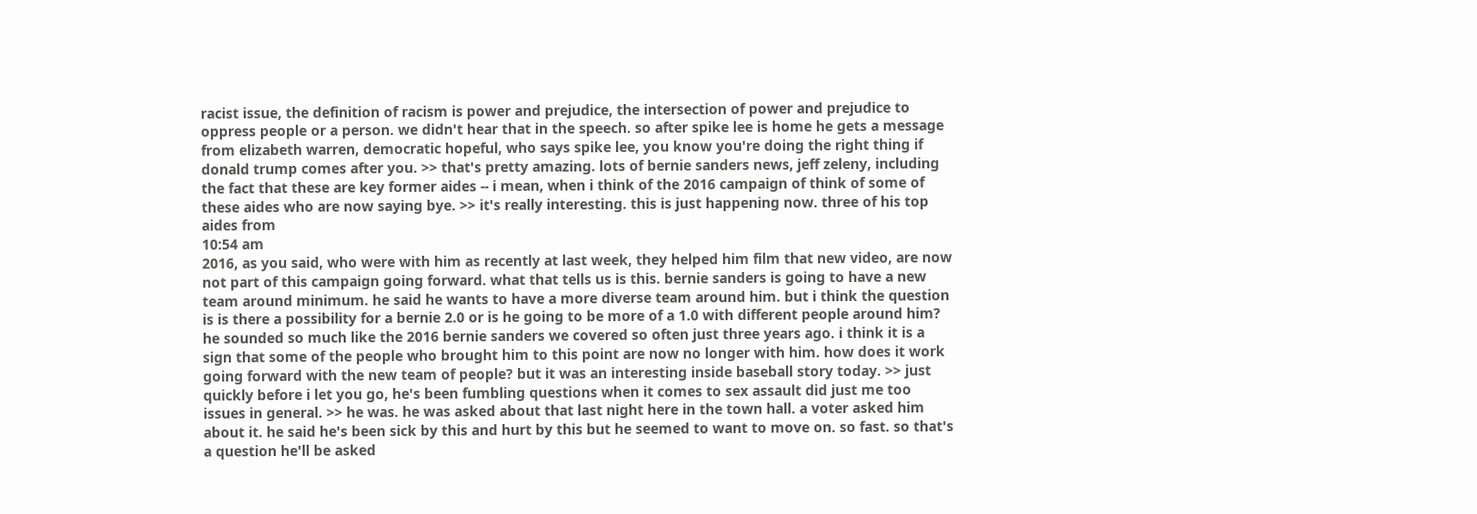racist issue, the definition of racism is power and prejudice, the intersection of power and prejudice to oppress people or a person. we didn't hear that in the speech. so after spike lee is home he gets a message from elizabeth warren, democratic hopeful, who says spike lee, you know you're doing the right thing if donald trump comes after you. >> that's pretty amazing. lots of bernie sanders news, jeff zeleny, including the fact that these are key former aides -- i mean, when i think of the 2016 campaign of think of some of these aides who are now saying bye. >> it's really interesting. this is just happening now. three of his top aides from
10:54 am
2016, as you said, who were with him as recently at last week, they helped him film that new video, are now not part of this campaign going forward. what that tells us is this. bernie sanders is going to have a new team around minimum. he said he wants to have a more diverse team around him. but i think the question is is there a possibility for a bernie 2.0 or is he going to be more of a 1.0 with different people around him? he sounded so much like the 2016 bernie sanders we covered so often just three years ago. i think it is a sign that some of the people who brought him to this point are now no longer with him. how does it work going forward with the new team of people? but it was an interesting inside baseball story today. >> just quickly before i let you go, he's been fumbling questions when it comes to sex assault did just me too issues in general. >> he was. he was asked about that last night here in the town hall. a voter asked him about it. he said he's been sick by this and hurt by this but he seemed to want to move on. so fast. so that's a question he'll be asked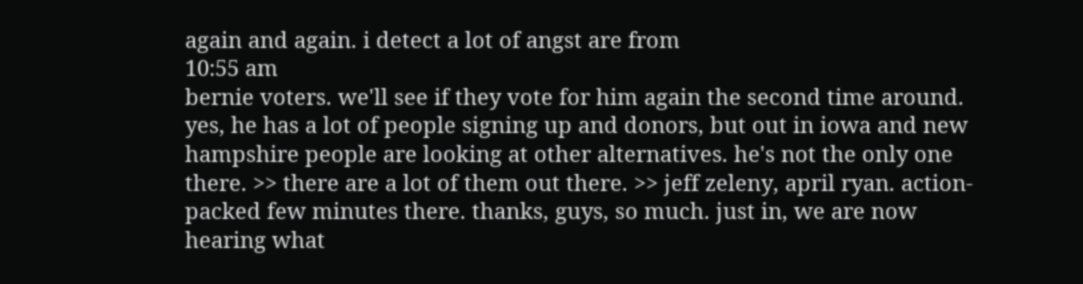again and again. i detect a lot of angst are from
10:55 am
bernie voters. we'll see if they vote for him again the second time around. yes, he has a lot of people signing up and donors, but out in iowa and new hampshire people are looking at other alternatives. he's not the only one there. >> there are a lot of them out there. >> jeff zeleny, april ryan. action-packed few minutes there. thanks, guys, so much. just in, we are now hearing what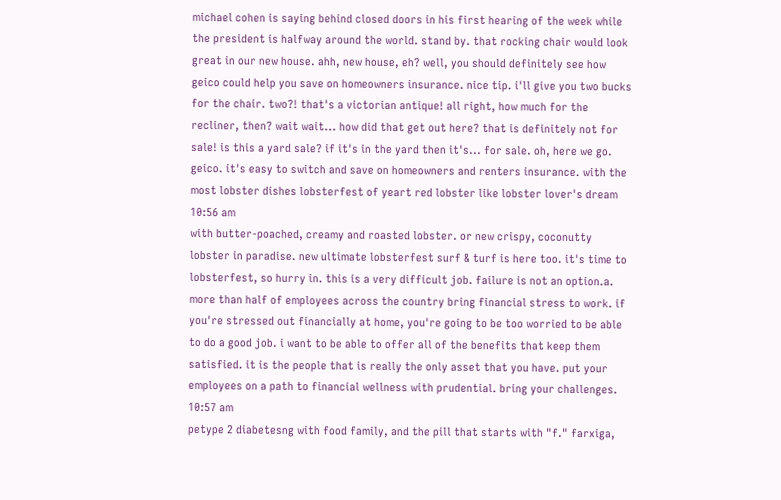michael cohen is saying behind closed doors in his first hearing of the week while the president is halfway around the world. stand by. that rocking chair would look great in our new house. ahh, new house, eh? well, you should definitely see how geico could help you save on homeowners insurance. nice tip. i'll give you two bucks for the chair. two?! that's a victorian antique! all right, how much for the recliner, then? wait wait... how did that get out here? that is definitely not for sale! is this a yard sale? if it's in the yard then it's... for sale. oh, here we go. geico. it's easy to switch and save on homeowners and renters insurance. with the most lobster dishes lobsterfest of yeart red lobster like lobster lover's dream
10:56 am
with butter-poached, creamy and roasted lobster. or new crispy, coconutty lobster in paradise. new ultimate lobsterfest surf & turf is here too. it's time to lobsterfest, so hurry in. this is a very difficult job. failure is not an option.a. more than half of employees across the country bring financial stress to work. if you're stressed out financially at home, you're going to be too worried to be able to do a good job. i want to be able to offer all of the benefits that keep them satisfied. it is the people that is really the only asset that you have. put your employees on a path to financial wellness with prudential. bring your challenges.
10:57 am
petype 2 diabetesng with food family, and the pill that starts with "f." farxiga,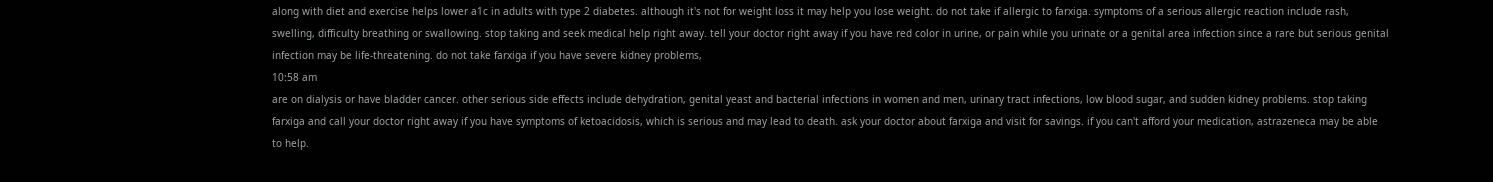along with diet and exercise helps lower a1c in adults with type 2 diabetes. although it's not for weight loss it may help you lose weight. do not take if allergic to farxiga. symptoms of a serious allergic reaction include rash, swelling, difficulty breathing or swallowing. stop taking and seek medical help right away. tell your doctor right away if you have red color in urine, or pain while you urinate or a genital area infection since a rare but serious genital infection may be life-threatening. do not take farxiga if you have severe kidney problems,
10:58 am
are on dialysis or have bladder cancer. other serious side effects include dehydration, genital yeast and bacterial infections in women and men, urinary tract infections, low blood sugar, and sudden kidney problems. stop taking farxiga and call your doctor right away if you have symptoms of ketoacidosis, which is serious and may lead to death. ask your doctor about farxiga and visit for savings. if you can't afford your medication, astrazeneca may be able to help.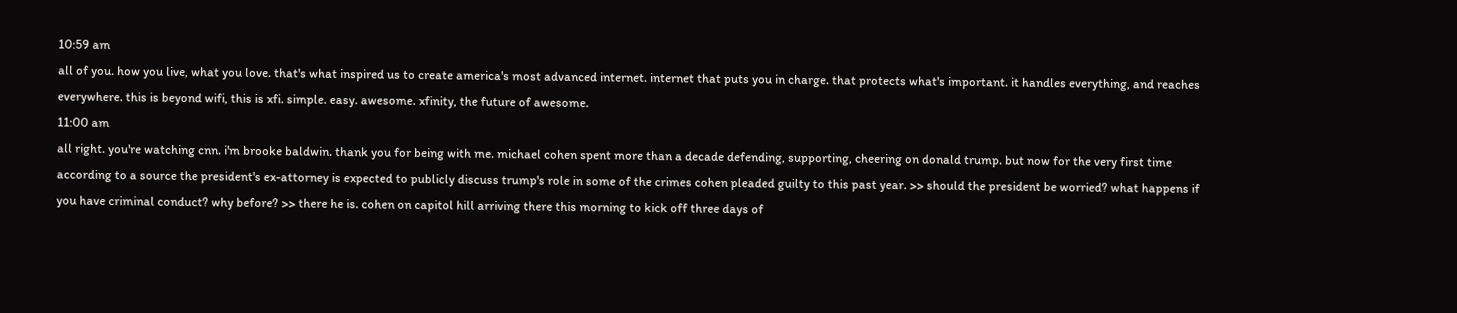10:59 am
all of you. how you live, what you love. that's what inspired us to create america's most advanced internet. internet that puts you in charge. that protects what's important. it handles everything, and reaches everywhere. this is beyond wifi, this is xfi. simple. easy. awesome. xfinity, the future of awesome.
11:00 am
all right. you're watching cnn. i'm brooke baldwin. thank you for being with me. michael cohen spent more than a decade defending, supporting, cheering on donald trump. but now for the very first time according to a source the president's ex-attorney is expected to publicly discuss trump's role in some of the crimes cohen pleaded guilty to this past year. >> should the president be worried? what happens if you have criminal conduct? why before? >> there he is. cohen on capitol hill arriving there this morning to kick off three days of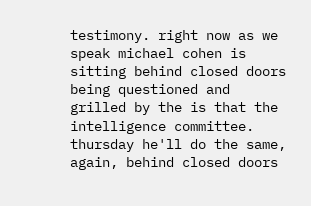testimony. right now as we speak michael cohen is sitting behind closed doors being questioned and grilled by the is that the intelligence committee. thursday he'll do the same, again, behind closed doors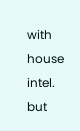with house intel. but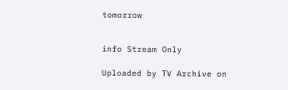tomorrow


info Stream Only

Uploaded by TV Archive on